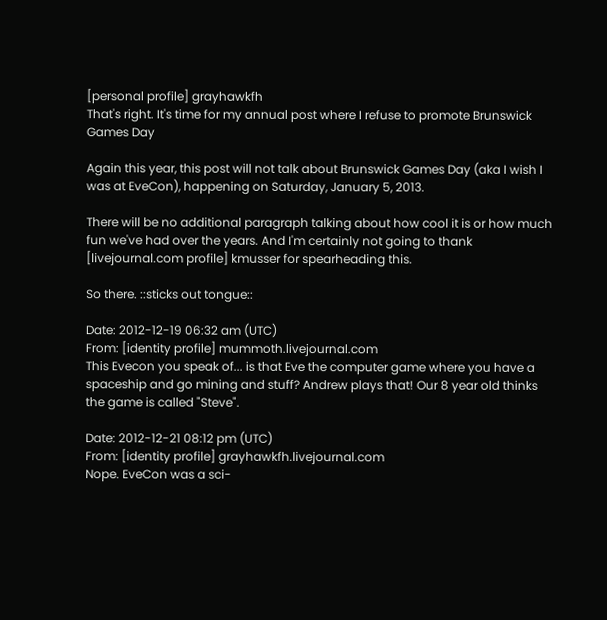[personal profile] grayhawkfh
That's right. It's time for my annual post where I refuse to promote Brunswick Games Day

Again this year, this post will not talk about Brunswick Games Day (aka I wish I was at EveCon), happening on Saturday, January 5, 2013.

There will be no additional paragraph talking about how cool it is or how much fun we've had over the years. And I'm certainly not going to thank [livejournal.com profile] kmusser for spearheading this.

So there. ::sticks out tongue::

Date: 2012-12-19 06:32 am (UTC)
From: [identity profile] mummoth.livejournal.com
This Evecon you speak of... is that Eve the computer game where you have a spaceship and go mining and stuff? Andrew plays that! Our 8 year old thinks the game is called "Steve".

Date: 2012-12-21 08:12 pm (UTC)
From: [identity profile] grayhawkfh.livejournal.com
Nope. EveCon was a sci-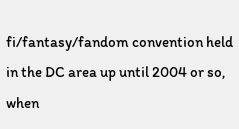fi/fantasy/fandom convention held in the DC area up until 2004 or so, when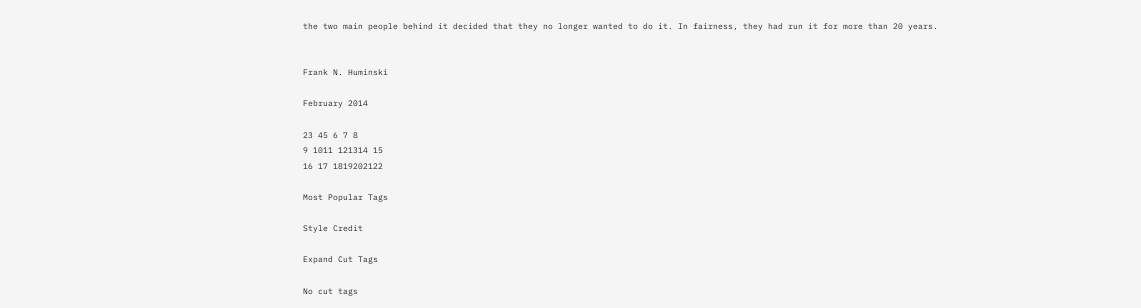the two main people behind it decided that they no longer wanted to do it. In fairness, they had run it for more than 20 years.


Frank N. Huminski

February 2014

23 45 6 7 8
9 1011 121314 15
16 17 1819202122

Most Popular Tags

Style Credit

Expand Cut Tags

No cut tags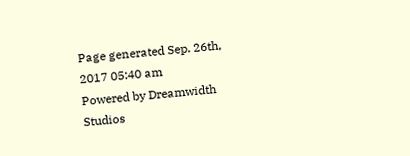Page generated Sep. 26th, 2017 05:40 am
Powered by Dreamwidth Studios